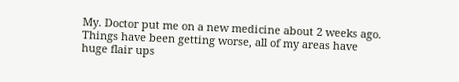My. Doctor put me on a new medicine about 2 weeks ago. Things have been getting worse, all of my areas have huge flair ups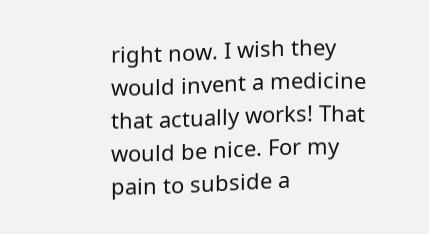right now. I wish they would invent a medicine that actually works! That would be nice. For my pain to subside a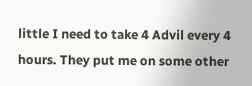little I need to take 4 Advil every 4 hours. They put me on some other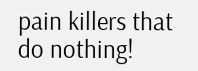pain killers that do nothing!